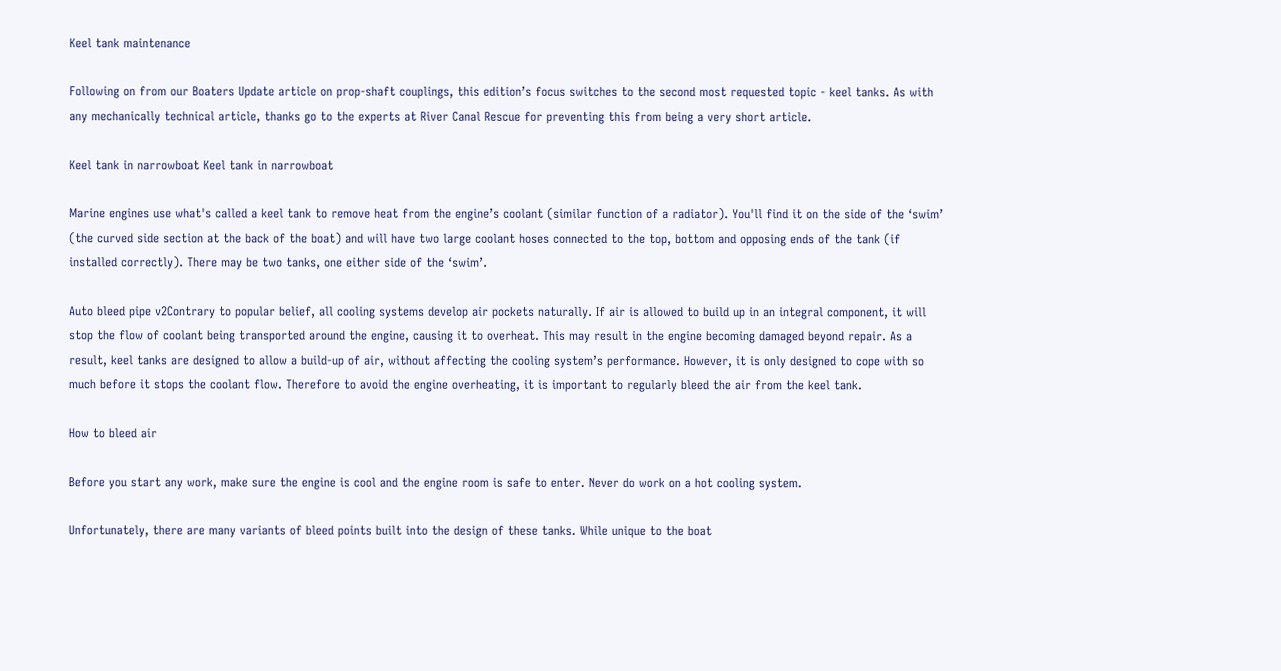Keel tank maintenance

Following on from our Boaters Update article on prop-shaft couplings, this edition’s focus switches to the second most requested topic - keel tanks. As with any mechanically technical article, thanks go to the experts at River Canal Rescue for preventing this from being a very short article.

Keel tank in narrowboat Keel tank in narrowboat

Marine engines use what's called a keel tank to remove heat from the engine’s coolant (similar function of a radiator). You'll find it on the side of the ‘swim’ (the curved side section at the back of the boat) and will have two large coolant hoses connected to the top, bottom and opposing ends of the tank (if installed correctly). There may be two tanks, one either side of the ‘swim’.

Auto bleed pipe v2Contrary to popular belief, all cooling systems develop air pockets naturally. If air is allowed to build up in an integral component, it will stop the flow of coolant being transported around the engine, causing it to overheat. This may result in the engine becoming damaged beyond repair. As a result, keel tanks are designed to allow a build-up of air, without affecting the cooling system’s performance. However, it is only designed to cope with so much before it stops the coolant flow. Therefore to avoid the engine overheating, it is important to regularly bleed the air from the keel tank.

How to bleed air

Before you start any work, make sure the engine is cool and the engine room is safe to enter. Never do work on a hot cooling system.

Unfortunately, there are many variants of bleed points built into the design of these tanks. While unique to the boat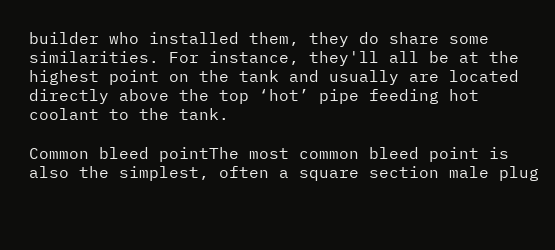builder who installed them, they do share some similarities. For instance, they'll all be at the highest point on the tank and usually are located directly above the top ‘hot’ pipe feeding hot coolant to the tank.

Common bleed pointThe most common bleed point is also the simplest, often a square section male plug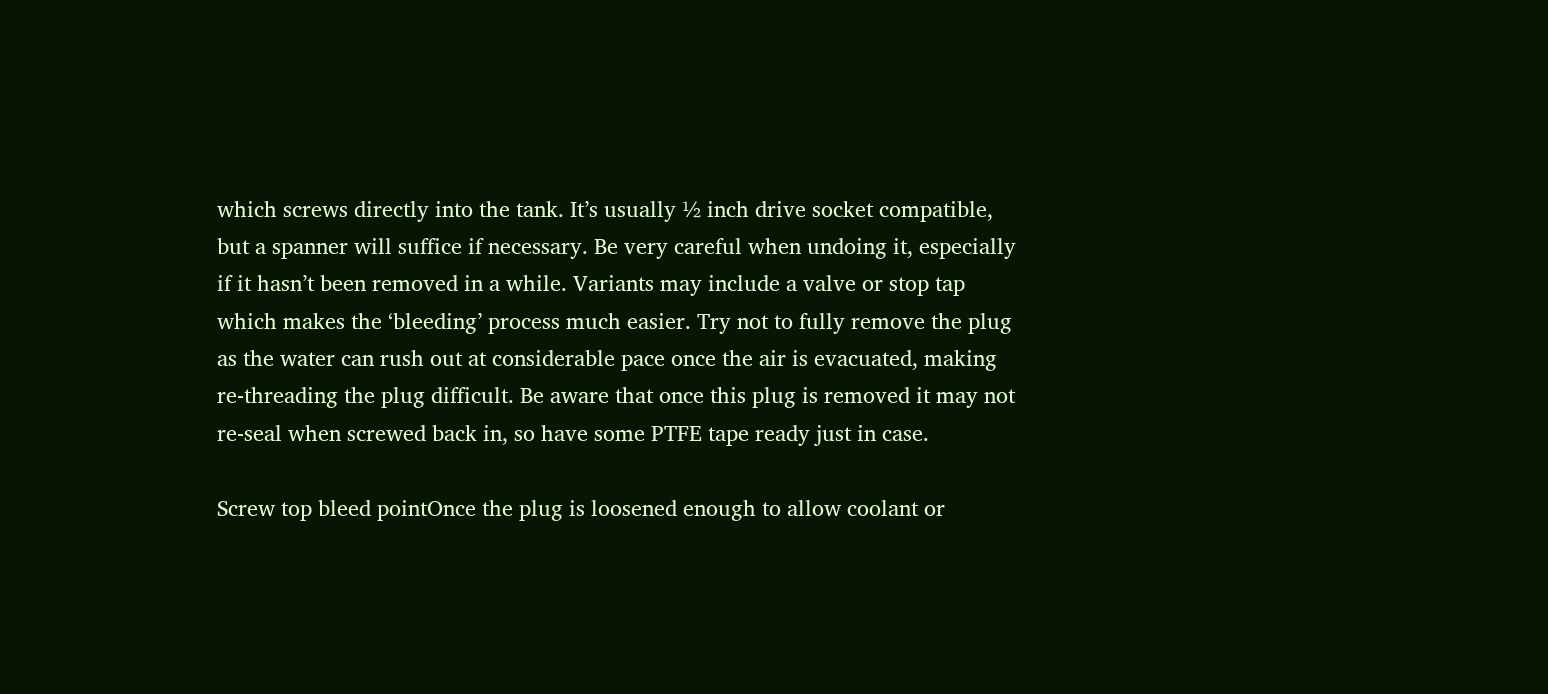which screws directly into the tank. It’s usually ½ inch drive socket compatible, but a spanner will suffice if necessary. Be very careful when undoing it, especially if it hasn’t been removed in a while. Variants may include a valve or stop tap which makes the ‘bleeding’ process much easier. Try not to fully remove the plug as the water can rush out at considerable pace once the air is evacuated, making re-threading the plug difficult. Be aware that once this plug is removed it may not re-seal when screwed back in, so have some PTFE tape ready just in case.

Screw top bleed pointOnce the plug is loosened enough to allow coolant or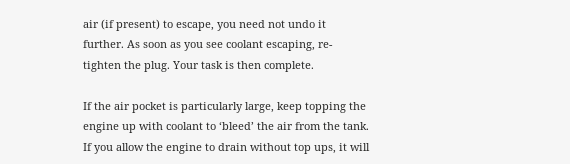air (if present) to escape, you need not undo it further. As soon as you see coolant escaping, re-tighten the plug. Your task is then complete.

If the air pocket is particularly large, keep topping the engine up with coolant to ‘bleed’ the air from the tank. If you allow the engine to drain without top ups, it will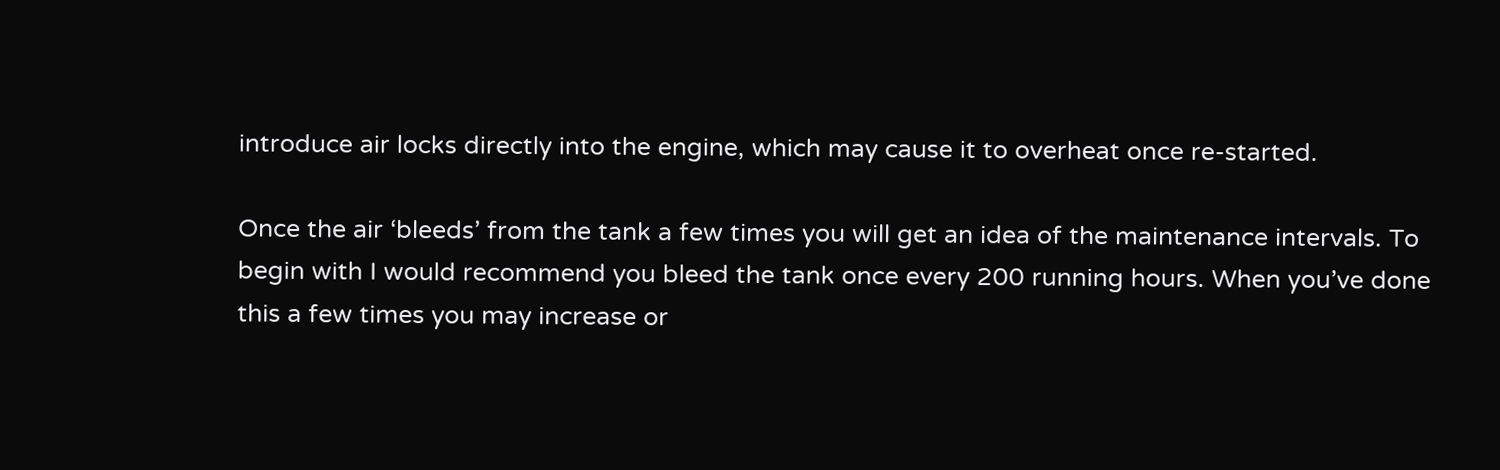introduce air locks directly into the engine, which may cause it to overheat once re-started.

Once the air ‘bleeds’ from the tank a few times you will get an idea of the maintenance intervals. To begin with I would recommend you bleed the tank once every 200 running hours. When you’ve done this a few times you may increase or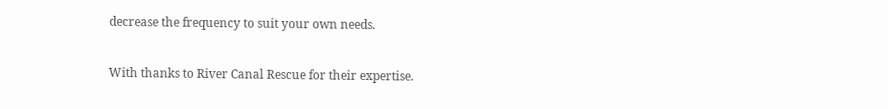decrease the frequency to suit your own needs.

With thanks to River Canal Rescue for their expertise.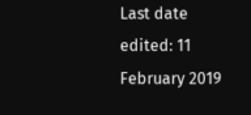Last date edited: 11 February 2019